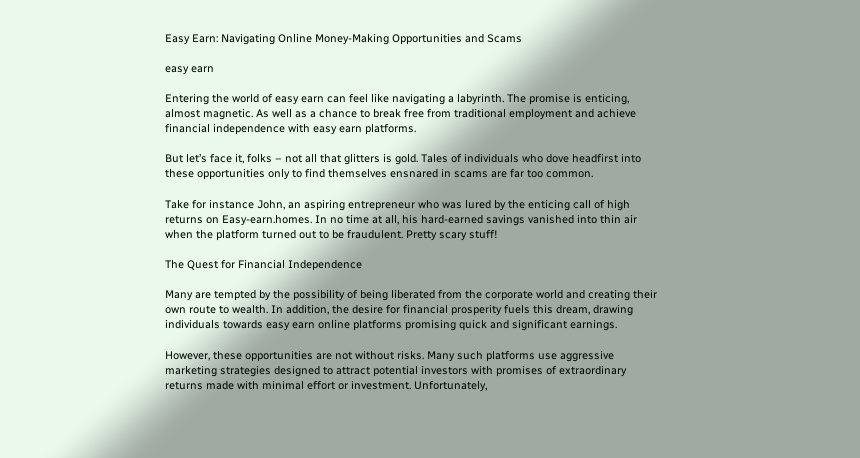Easy Earn: Navigating Online Money-Making Opportunities and Scams

easy earn

Entering the world of easy earn can feel like navigating a labyrinth. The promise is enticing, almost magnetic. As well as a chance to break free from traditional employment and achieve financial independence with easy earn platforms.

But let’s face it, folks – not all that glitters is gold. Tales of individuals who dove headfirst into these opportunities only to find themselves ensnared in scams are far too common.

Take for instance John, an aspiring entrepreneur who was lured by the enticing call of high returns on Easy-earn.homes. In no time at all, his hard-earned savings vanished into thin air when the platform turned out to be fraudulent. Pretty scary stuff!

The Quest for Financial Independence

Many are tempted by the possibility of being liberated from the corporate world and creating their own route to wealth. In addition, the desire for financial prosperity fuels this dream, drawing individuals towards easy earn online platforms promising quick and significant earnings.

However, these opportunities are not without risks. Many such platforms use aggressive marketing strategies designed to attract potential investors with promises of extraordinary returns made with minimal effort or investment. Unfortunately,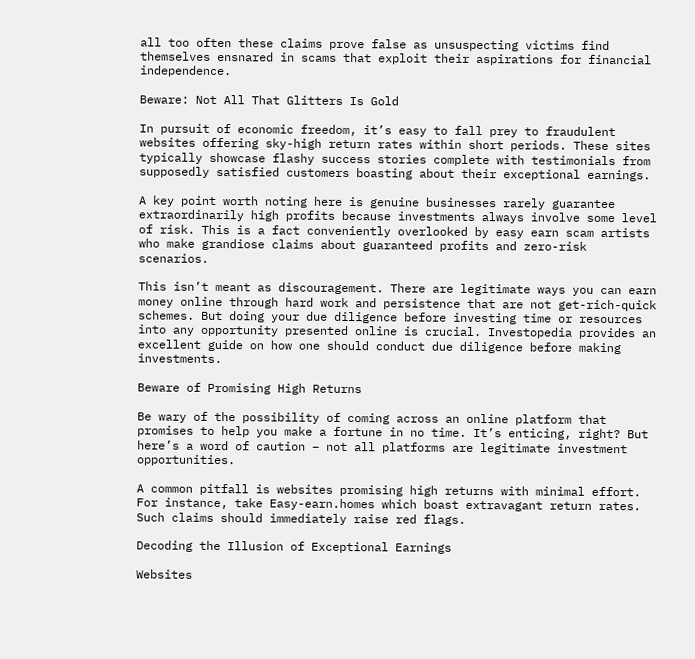all too often these claims prove false as unsuspecting victims find themselves ensnared in scams that exploit their aspirations for financial independence.

Beware: Not All That Glitters Is Gold

In pursuit of economic freedom, it’s easy to fall prey to fraudulent websites offering sky-high return rates within short periods. These sites typically showcase flashy success stories complete with testimonials from supposedly satisfied customers boasting about their exceptional earnings.

A key point worth noting here is genuine businesses rarely guarantee extraordinarily high profits because investments always involve some level of risk. This is a fact conveniently overlooked by easy earn scam artists who make grandiose claims about guaranteed profits and zero-risk scenarios.

This isn’t meant as discouragement. There are legitimate ways you can earn money online through hard work and persistence that are not get-rich-quick schemes. But doing your due diligence before investing time or resources into any opportunity presented online is crucial. Investopedia provides an excellent guide on how one should conduct due diligence before making investments.

Beware of Promising High Returns

Be wary of the possibility of coming across an online platform that promises to help you make a fortune in no time. It’s enticing, right? But here’s a word of caution – not all platforms are legitimate investment opportunities.

A common pitfall is websites promising high returns with minimal effort. For instance, take Easy-earn.homes which boast extravagant return rates. Such claims should immediately raise red flags.

Decoding the Illusion of Exceptional Earnings

Websites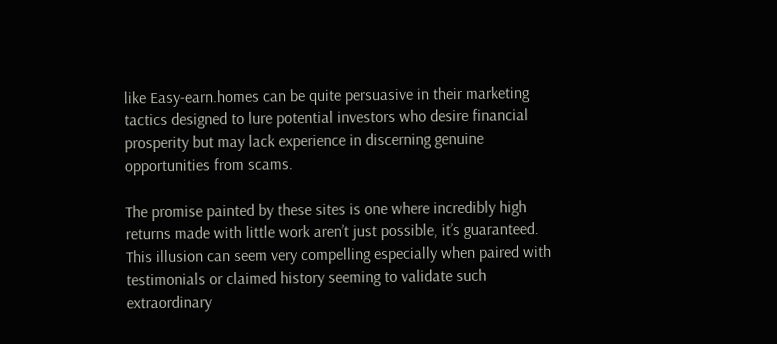like Easy-earn.homes can be quite persuasive in their marketing tactics designed to lure potential investors who desire financial prosperity but may lack experience in discerning genuine opportunities from scams.

The promise painted by these sites is one where incredibly high returns made with little work aren’t just possible, it’s guaranteed. This illusion can seem very compelling especially when paired with testimonials or claimed history seeming to validate such extraordinary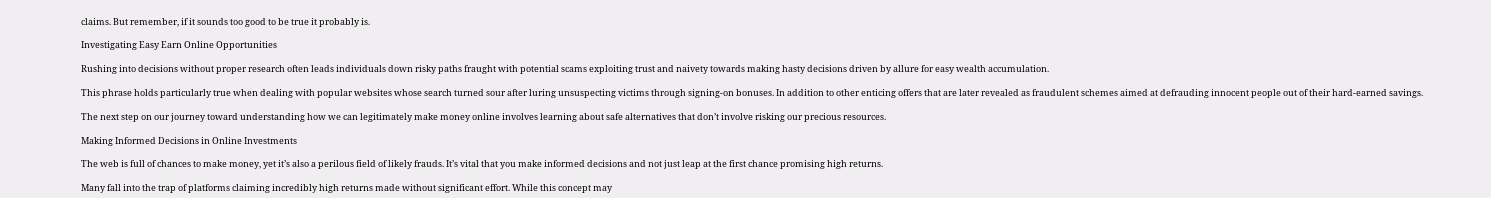claims. But remember, if it sounds too good to be true it probably is.

Investigating Easy Earn Online Opportunities

Rushing into decisions without proper research often leads individuals down risky paths fraught with potential scams exploiting trust and naivety towards making hasty decisions driven by allure for easy wealth accumulation.

This phrase holds particularly true when dealing with popular websites whose search turned sour after luring unsuspecting victims through signing-on bonuses. In addition to other enticing offers that are later revealed as fraudulent schemes aimed at defrauding innocent people out of their hard-earned savings.

The next step on our journey toward understanding how we can legitimately make money online involves learning about safe alternatives that don’t involve risking our precious resources.

Making Informed Decisions in Online Investments

The web is full of chances to make money, yet it’s also a perilous field of likely frauds. It’s vital that you make informed decisions and not just leap at the first chance promising high returns.

Many fall into the trap of platforms claiming incredibly high returns made without significant effort. While this concept may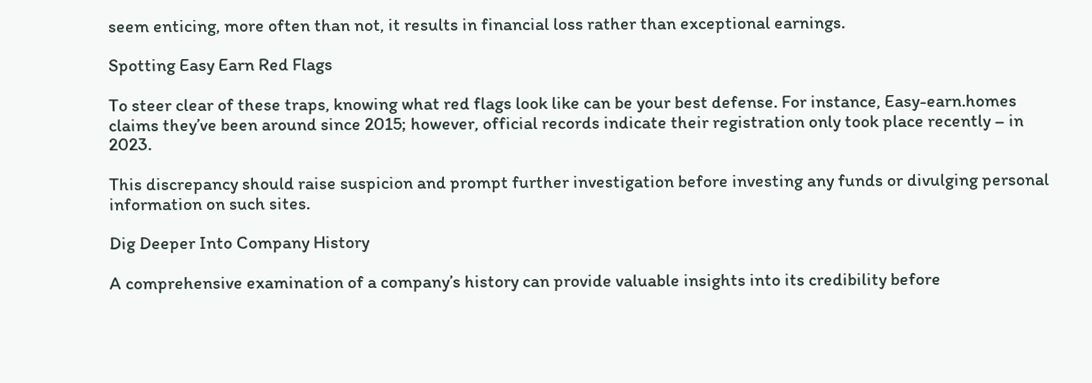seem enticing, more often than not, it results in financial loss rather than exceptional earnings.

Spotting Easy Earn Red Flags

To steer clear of these traps, knowing what red flags look like can be your best defense. For instance, Easy-earn.homes claims they’ve been around since 2015; however, official records indicate their registration only took place recently – in 2023.

This discrepancy should raise suspicion and prompt further investigation before investing any funds or divulging personal information on such sites.

Dig Deeper Into Company History

A comprehensive examination of a company’s history can provide valuable insights into its credibility before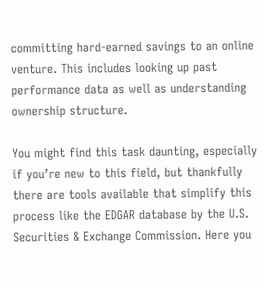committing hard-earned savings to an online venture. This includes looking up past performance data as well as understanding ownership structure.

You might find this task daunting, especially if you’re new to this field, but thankfully there are tools available that simplify this process like the EDGAR database by the U.S. Securities & Exchange Commission. Here you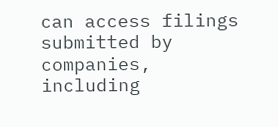can access filings submitted by companies, including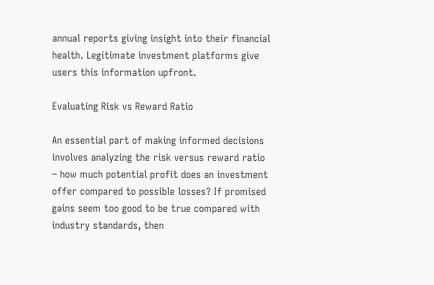annual reports giving insight into their financial health. Legitimate investment platforms give users this information upfront.

Evaluating Risk vs Reward Ratio

An essential part of making informed decisions involves analyzing the risk versus reward ratio – how much potential profit does an investment offer compared to possible losses? If promised gains seem too good to be true compared with industry standards, then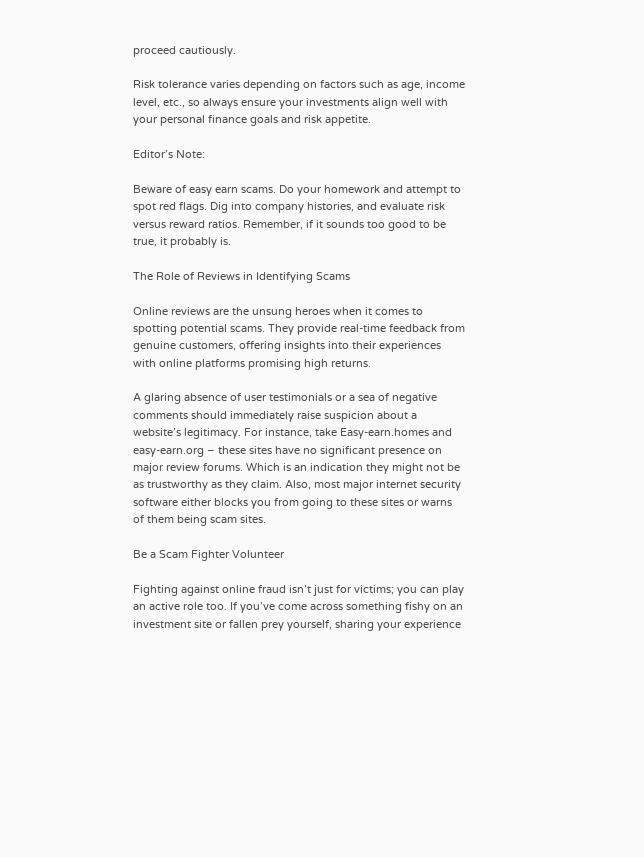proceed cautiously.

Risk tolerance varies depending on factors such as age, income level, etc., so always ensure your investments align well with your personal finance goals and risk appetite.

Editor’s Note:

Beware of easy earn scams. Do your homework and attempt to spot red flags. Dig into company histories, and evaluate risk versus reward ratios. Remember, if it sounds too good to be true, it probably is.

The Role of Reviews in Identifying Scams

Online reviews are the unsung heroes when it comes to spotting potential scams. They provide real-time feedback from genuine customers, offering insights into their experiences with online platforms promising high returns.

A glaring absence of user testimonials or a sea of negative comments should immediately raise suspicion about a website’s legitimacy. For instance, take Easy-earn.homes and easy-earn.org – these sites have no significant presence on major review forums. Which is an indication they might not be as trustworthy as they claim. Also, most major internet security software either blocks you from going to these sites or warns of them being scam sites.

Be a Scam Fighter Volunteer

Fighting against online fraud isn’t just for victims; you can play an active role too. If you’ve come across something fishy on an investment site or fallen prey yourself, sharing your experience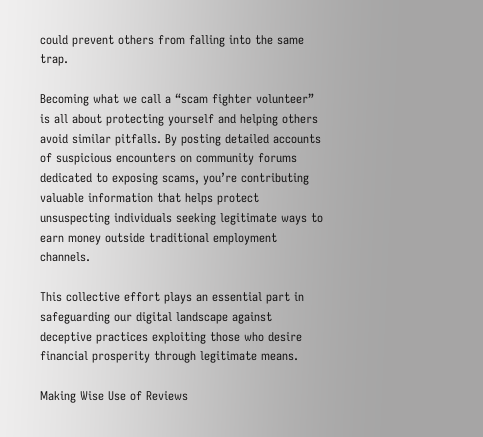could prevent others from falling into the same trap.

Becoming what we call a “scam fighter volunteer” is all about protecting yourself and helping others avoid similar pitfalls. By posting detailed accounts of suspicious encounters on community forums dedicated to exposing scams, you’re contributing valuable information that helps protect unsuspecting individuals seeking legitimate ways to earn money outside traditional employment channels.

This collective effort plays an essential part in safeguarding our digital landscape against deceptive practices exploiting those who desire financial prosperity through legitimate means.

Making Wise Use of Reviews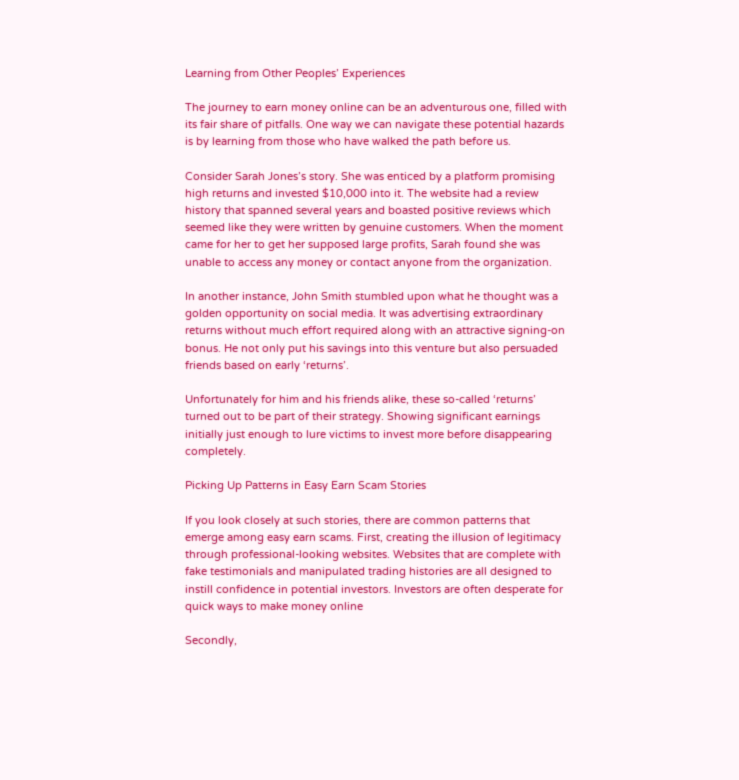Learning from Other Peoples’ Experiences

The journey to earn money online can be an adventurous one, filled with its fair share of pitfalls. One way we can navigate these potential hazards is by learning from those who have walked the path before us.

Consider Sarah Jones’s story. She was enticed by a platform promising high returns and invested $10,000 into it. The website had a review history that spanned several years and boasted positive reviews which seemed like they were written by genuine customers. When the moment came for her to get her supposed large profits, Sarah found she was unable to access any money or contact anyone from the organization.

In another instance, John Smith stumbled upon what he thought was a golden opportunity on social media. It was advertising extraordinary returns without much effort required along with an attractive signing-on bonus. He not only put his savings into this venture but also persuaded friends based on early ‘returns’.

Unfortunately for him and his friends alike, these so-called ‘returns’ turned out to be part of their strategy. Showing significant earnings initially just enough to lure victims to invest more before disappearing completely.

Picking Up Patterns in Easy Earn Scam Stories

If you look closely at such stories, there are common patterns that emerge among easy earn scams. First, creating the illusion of legitimacy through professional-looking websites. Websites that are complete with fake testimonials and manipulated trading histories are all designed to instill confidence in potential investors. Investors are often desperate for quick ways to make money online

Secondly,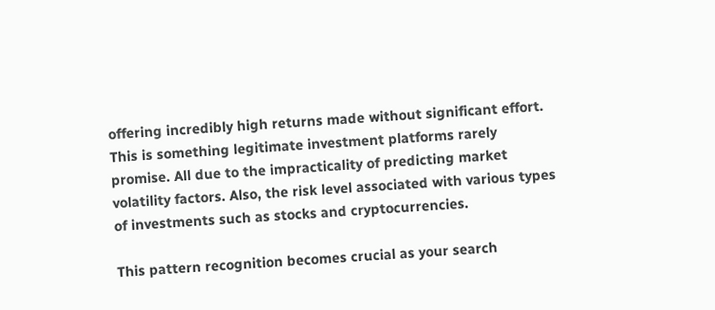offering incredibly high returns made without significant effort. This is something legitimate investment platforms rarely promise. All due to the impracticality of predicting market volatility factors. Also, the risk level associated with various types of investments such as stocks and cryptocurrencies.

This pattern recognition becomes crucial as your search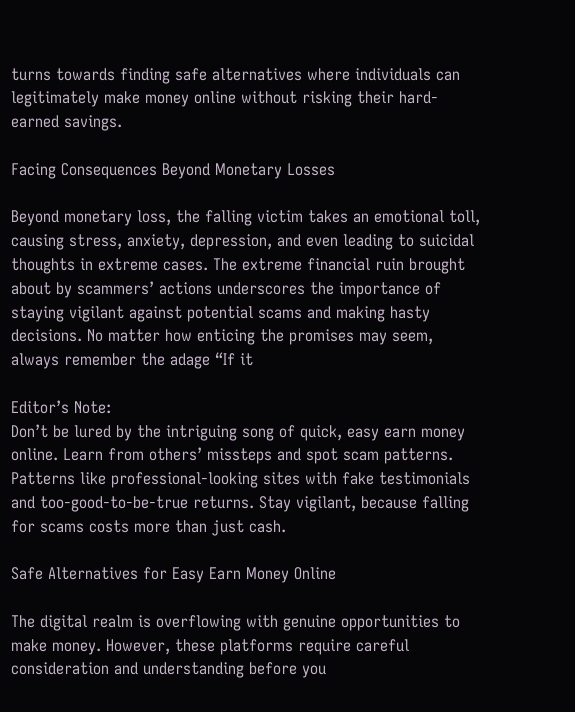turns towards finding safe alternatives where individuals can legitimately make money online without risking their hard-earned savings.

Facing Consequences Beyond Monetary Losses

Beyond monetary loss, the falling victim takes an emotional toll, causing stress, anxiety, depression, and even leading to suicidal thoughts in extreme cases. The extreme financial ruin brought about by scammers’ actions underscores the importance of staying vigilant against potential scams and making hasty decisions. No matter how enticing the promises may seem, always remember the adage “If it

Editor’s Note:
Don’t be lured by the intriguing song of quick, easy earn money online. Learn from others’ missteps and spot scam patterns. Patterns like professional-looking sites with fake testimonials and too-good-to-be-true returns. Stay vigilant, because falling for scams costs more than just cash.

Safe Alternatives for Easy Earn Money Online

The digital realm is overflowing with genuine opportunities to make money. However, these platforms require careful consideration and understanding before you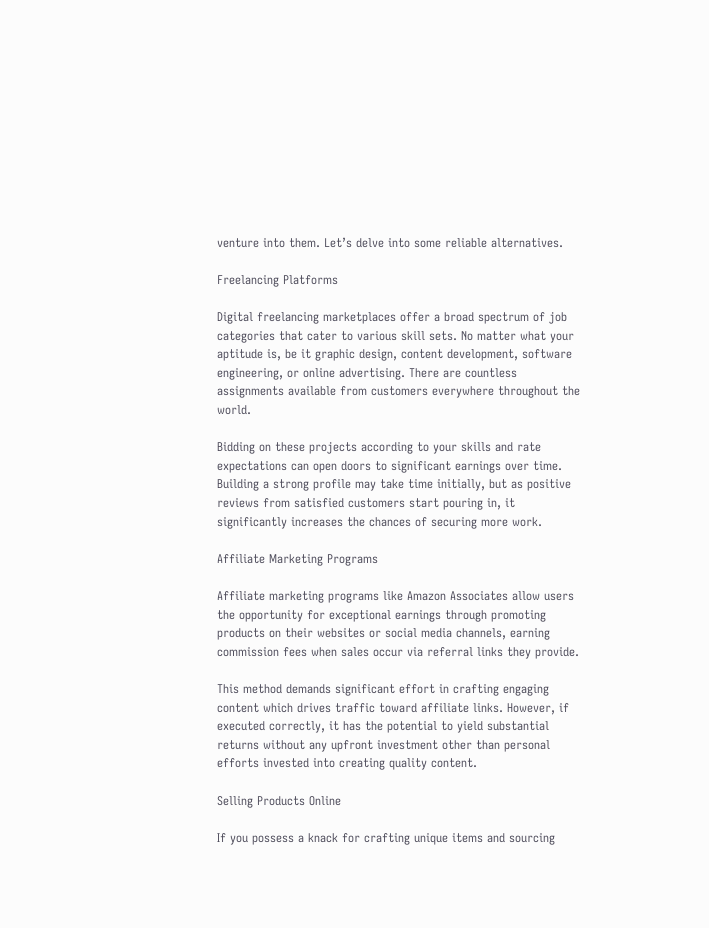venture into them. Let’s delve into some reliable alternatives.

Freelancing Platforms

Digital freelancing marketplaces offer a broad spectrum of job categories that cater to various skill sets. No matter what your aptitude is, be it graphic design, content development, software engineering, or online advertising. There are countless assignments available from customers everywhere throughout the world.

Bidding on these projects according to your skills and rate expectations can open doors to significant earnings over time. Building a strong profile may take time initially, but as positive reviews from satisfied customers start pouring in, it significantly increases the chances of securing more work.

Affiliate Marketing Programs

Affiliate marketing programs like Amazon Associates allow users the opportunity for exceptional earnings through promoting products on their websites or social media channels, earning commission fees when sales occur via referral links they provide.

This method demands significant effort in crafting engaging content which drives traffic toward affiliate links. However, if executed correctly, it has the potential to yield substantial returns without any upfront investment other than personal efforts invested into creating quality content.

Selling Products Online

If you possess a knack for crafting unique items and sourcing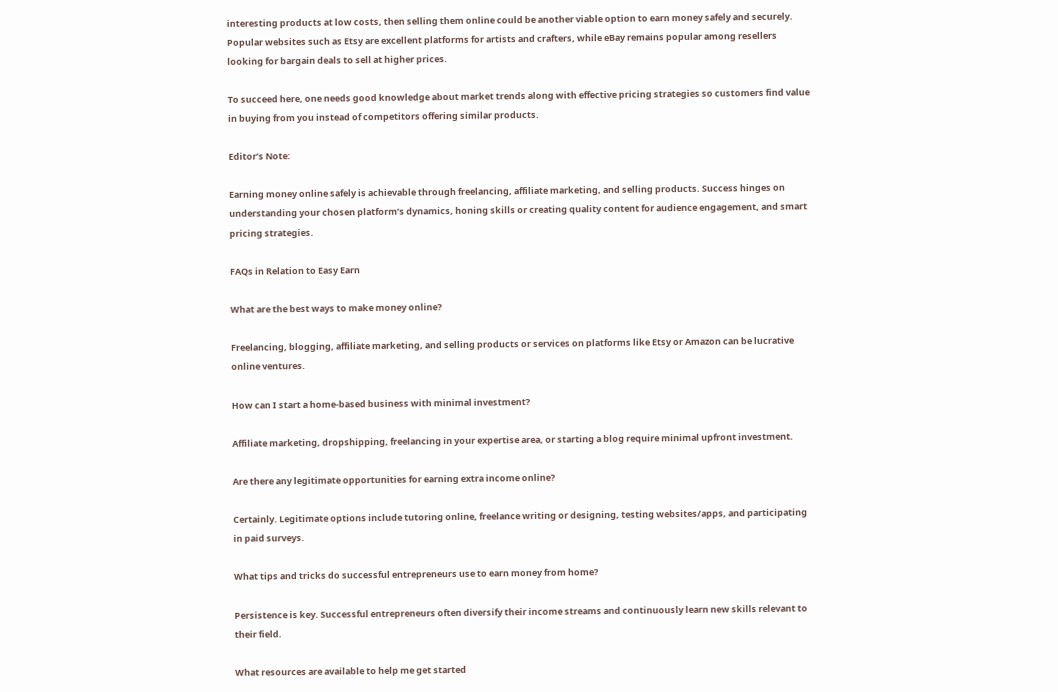interesting products at low costs, then selling them online could be another viable option to earn money safely and securely. Popular websites such as Etsy are excellent platforms for artists and crafters, while eBay remains popular among resellers looking for bargain deals to sell at higher prices.

To succeed here, one needs good knowledge about market trends along with effective pricing strategies so customers find value in buying from you instead of competitors offering similar products.

Editor’s Note:

Earning money online safely is achievable through freelancing, affiliate marketing, and selling products. Success hinges on understanding your chosen platform’s dynamics, honing skills or creating quality content for audience engagement, and smart pricing strategies.

FAQs in Relation to Easy Earn

What are the best ways to make money online?

Freelancing, blogging, affiliate marketing, and selling products or services on platforms like Etsy or Amazon can be lucrative online ventures.

How can I start a home-based business with minimal investment?

Affiliate marketing, dropshipping, freelancing in your expertise area, or starting a blog require minimal upfront investment.

Are there any legitimate opportunities for earning extra income online?

Certainly. Legitimate options include tutoring online, freelance writing or designing, testing websites/apps, and participating in paid surveys.

What tips and tricks do successful entrepreneurs use to earn money from home?

Persistence is key. Successful entrepreneurs often diversify their income streams and continuously learn new skills relevant to their field.

What resources are available to help me get started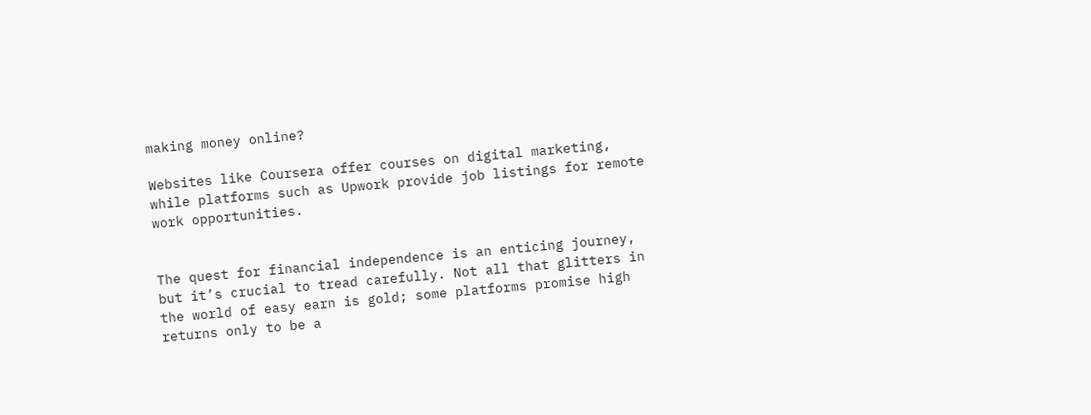making money online?

Websites like Coursera offer courses on digital marketing, while platforms such as Upwork provide job listings for remote work opportunities.


The quest for financial independence is an enticing journey, but it’s crucial to tread carefully. Not all that glitters in the world of easy earn is gold; some platforms promise high returns only to be a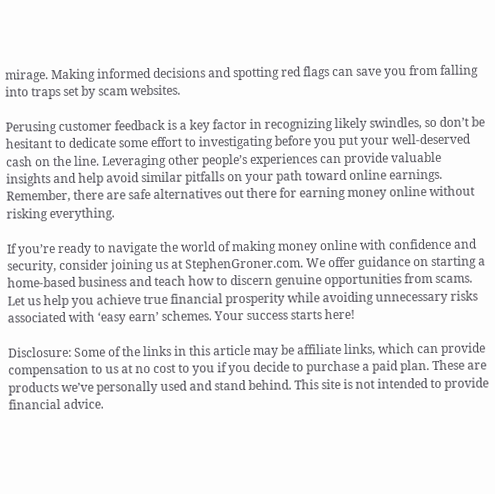mirage. Making informed decisions and spotting red flags can save you from falling into traps set by scam websites.

Perusing customer feedback is a key factor in recognizing likely swindles, so don’t be hesitant to dedicate some effort to investigating before you put your well-deserved cash on the line. Leveraging other people’s experiences can provide valuable insights and help avoid similar pitfalls on your path toward online earnings. Remember, there are safe alternatives out there for earning money online without risking everything.

If you’re ready to navigate the world of making money online with confidence and security, consider joining us at StephenGroner.com. We offer guidance on starting a home-based business and teach how to discern genuine opportunities from scams. Let us help you achieve true financial prosperity while avoiding unnecessary risks associated with ‘easy earn’ schemes. Your success starts here!

Disclosure: Some of the links in this article may be affiliate links, which can provide compensation to us at no cost to you if you decide to purchase a paid plan. These are products we’ve personally used and stand behind. This site is not intended to provide financial advice.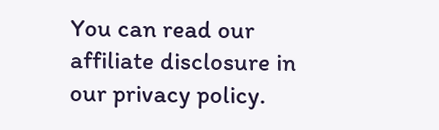You can read our affiliate disclosure in our privacy policy.